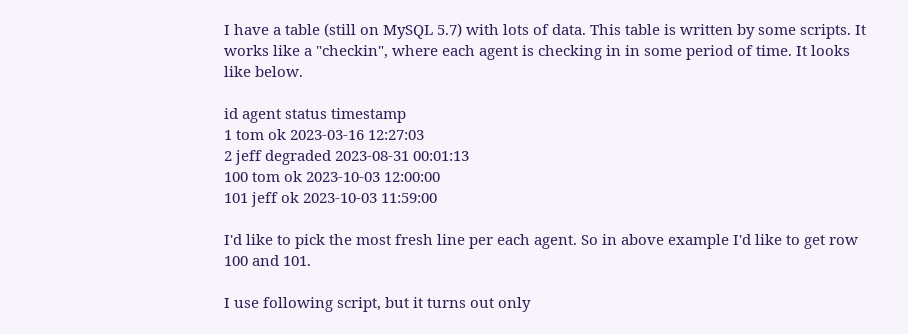I have a table (still on MySQL 5.7) with lots of data. This table is written by some scripts. It works like a "checkin", where each agent is checking in in some period of time. It looks like below.

id agent status timestamp
1 tom ok 2023-03-16 12:27:03
2 jeff degraded 2023-08-31 00:01:13
100 tom ok 2023-10-03 12:00:00
101 jeff ok 2023-10-03 11:59:00

I'd like to pick the most fresh line per each agent. So in above example I'd like to get row 100 and 101.

I use following script, but it turns out only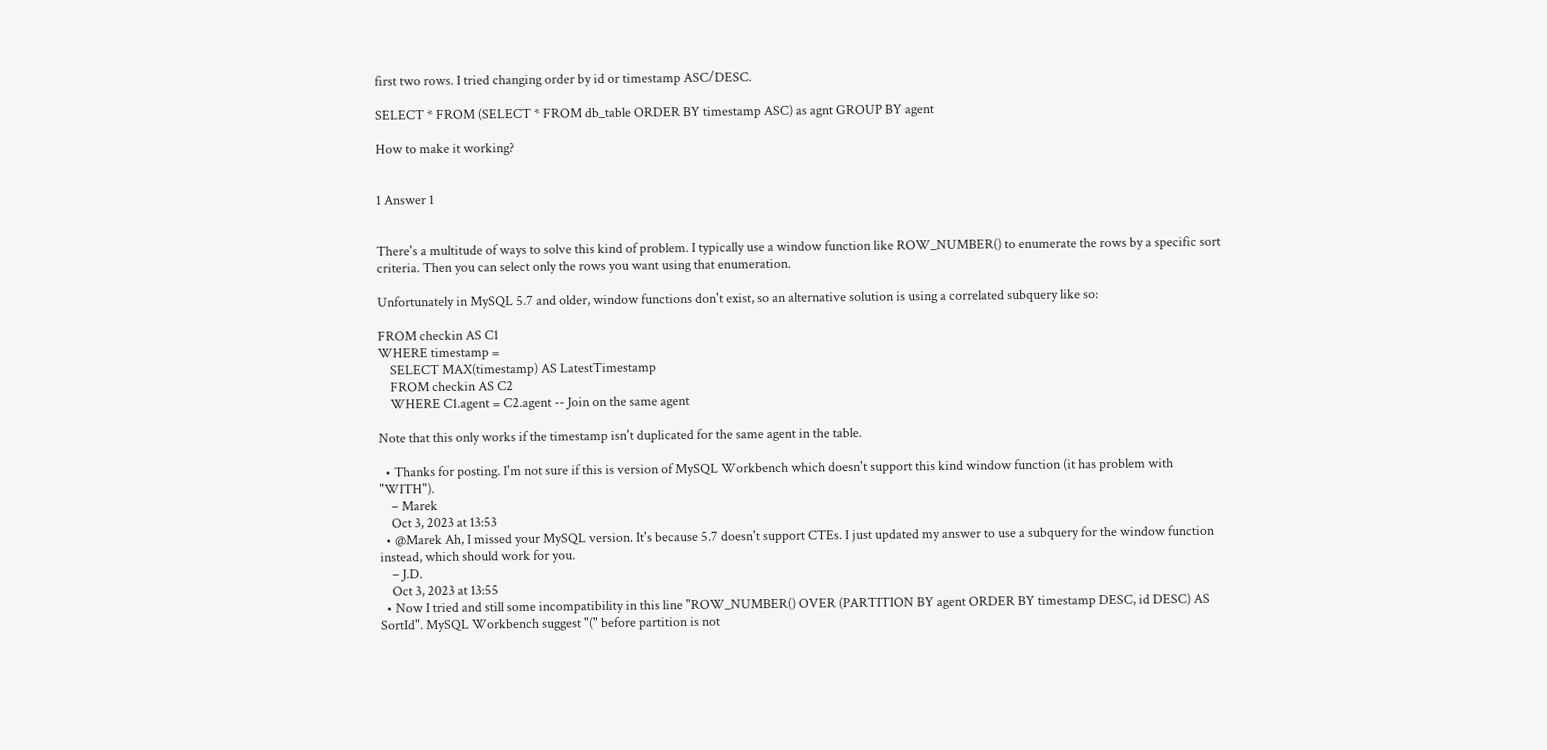first two rows. I tried changing order by id or timestamp ASC/DESC.

SELECT * FROM (SELECT * FROM db_table ORDER BY timestamp ASC) as agnt GROUP BY agent

How to make it working?


1 Answer 1


There's a multitude of ways to solve this kind of problem. I typically use a window function like ROW_NUMBER() to enumerate the rows by a specific sort criteria. Then you can select only the rows you want using that enumeration.

Unfortunately in MySQL 5.7 and older, window functions don't exist, so an alternative solution is using a correlated subquery like so:

FROM checkin AS C1
WHERE timestamp =
    SELECT MAX(timestamp) AS LatestTimestamp
    FROM checkin AS C2
    WHERE C1.agent = C2.agent -- Join on the same agent

Note that this only works if the timestamp isn't duplicated for the same agent in the table.

  • Thanks for posting. I'm not sure if this is version of MySQL Workbench which doesn't support this kind window function (it has problem with "WITH").
    – Marek
    Oct 3, 2023 at 13:53
  • @Marek Ah, I missed your MySQL version. It's because 5.7 doesn't support CTEs. I just updated my answer to use a subquery for the window function instead, which should work for you.
    – J.D.
    Oct 3, 2023 at 13:55
  • Now I tried and still some incompatibility in this line "ROW_NUMBER() OVER (PARTITION BY agent ORDER BY timestamp DESC, id DESC) AS SortId". MySQL Workbench suggest "(" before partition is not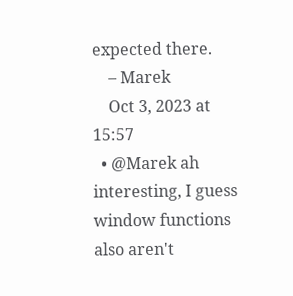expected there.
    – Marek
    Oct 3, 2023 at 15:57
  • @Marek ah interesting, I guess window functions also aren't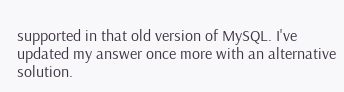supported in that old version of MySQL. I've updated my answer once more with an alternative solution.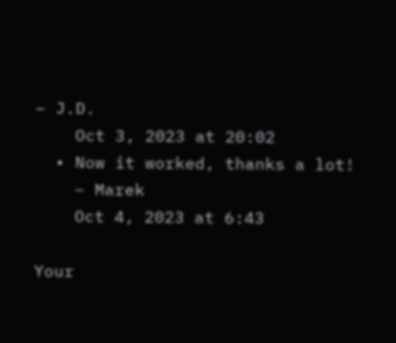– J.D.
    Oct 3, 2023 at 20:02
  • Now it worked, thanks a lot!
    – Marek
    Oct 4, 2023 at 6:43

Your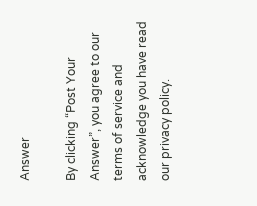Answer

By clicking “Post Your Answer”, you agree to our terms of service and acknowledge you have read our privacy policy.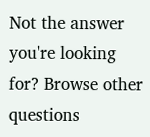Not the answer you're looking for? Browse other questions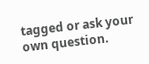tagged or ask your own question.